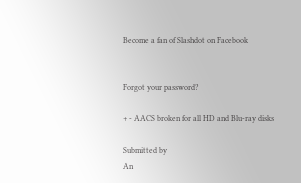Become a fan of Slashdot on Facebook


Forgot your password?

+ - AACS broken for all HD and Blu-ray disks

Submitted by
An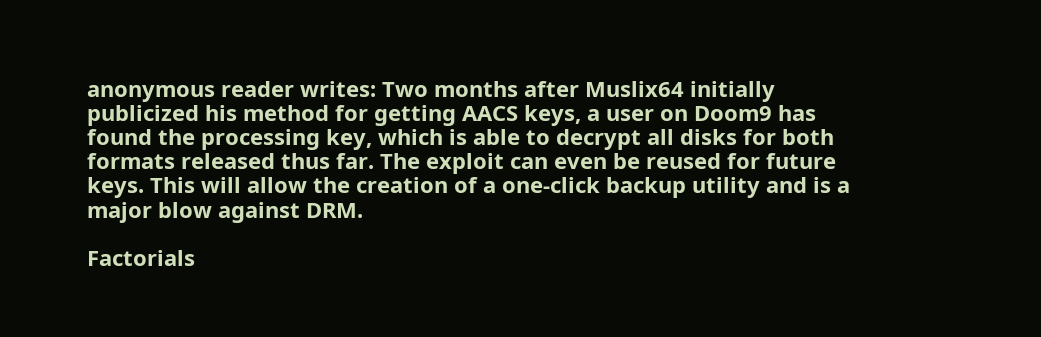anonymous reader writes: Two months after Muslix64 initially publicized his method for getting AACS keys, a user on Doom9 has found the processing key, which is able to decrypt all disks for both formats released thus far. The exploit can even be reused for future keys. This will allow the creation of a one-click backup utility and is a major blow against DRM.

Factorials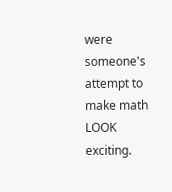were someone's attempt to make math LOOK exciting.